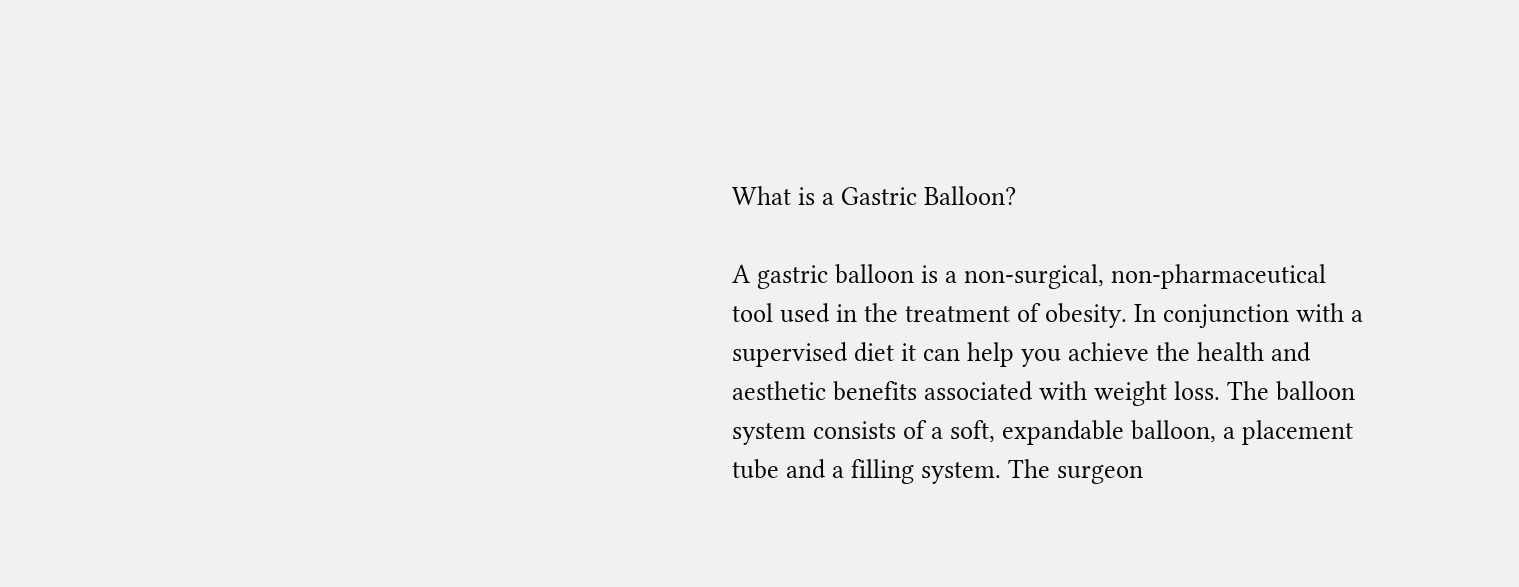What is a Gastric Balloon?

A gastric balloon is a non-surgical, non-pharmaceutical tool used in the treatment of obesity. In conjunction with a supervised diet it can help you achieve the health and aesthetic benefits associated with weight loss. The balloon system consists of a soft, expandable balloon, a placement tube and a filling system. The surgeon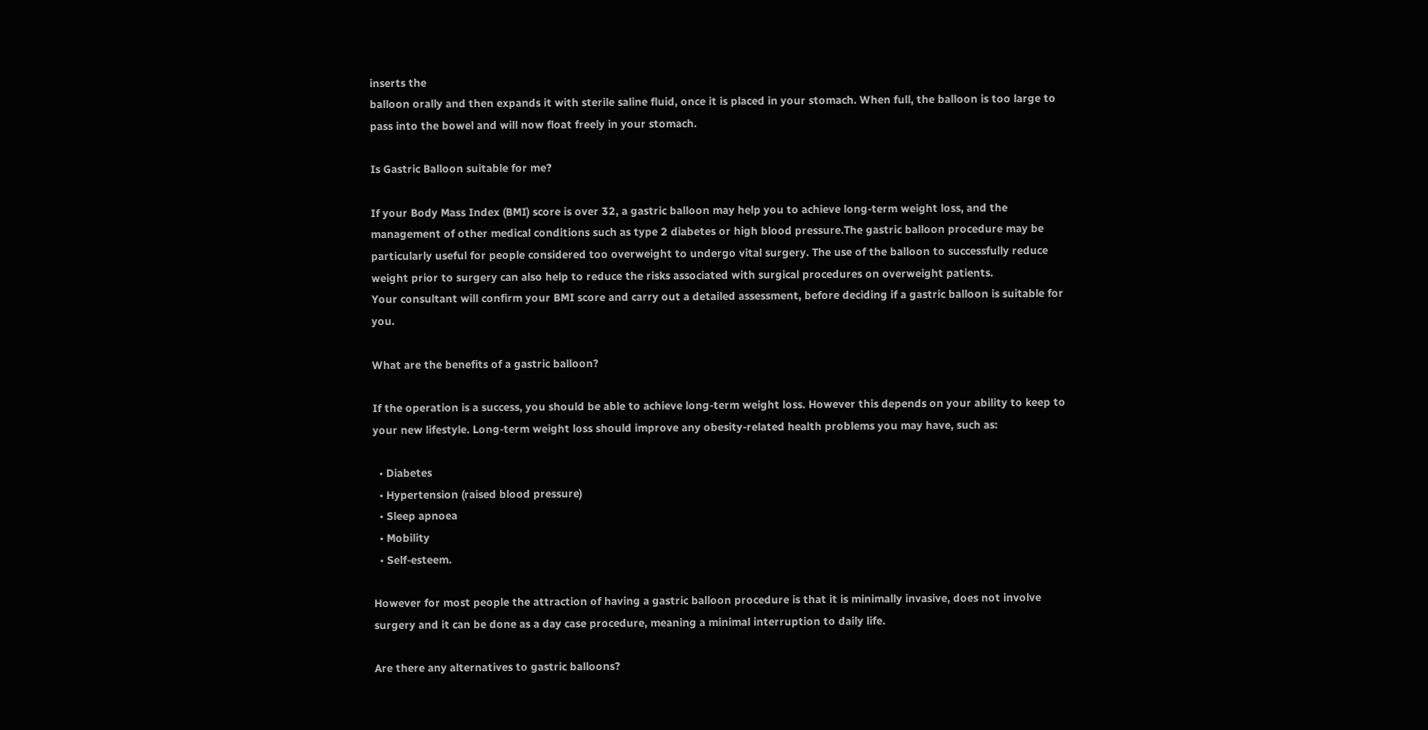inserts the
balloon orally and then expands it with sterile saline fluid, once it is placed in your stomach. When full, the balloon is too large to pass into the bowel and will now float freely in your stomach.

Is Gastric Balloon suitable for me?

If your Body Mass Index (BMI) score is over 32, a gastric balloon may help you to achieve long-term weight loss, and the management of other medical conditions such as type 2 diabetes or high blood pressure.The gastric balloon procedure may be particularly useful for people considered too overweight to undergo vital surgery. The use of the balloon to successfully reduce weight prior to surgery can also help to reduce the risks associated with surgical procedures on overweight patients.
Your consultant will confirm your BMI score and carry out a detailed assessment, before deciding if a gastric balloon is suitable for you.

What are the benefits of a gastric balloon?

If the operation is a success, you should be able to achieve long-term weight loss. However this depends on your ability to keep to your new lifestyle. Long-term weight loss should improve any obesity-related health problems you may have, such as:

  • Diabetes
  • Hypertension (raised blood pressure)
  • Sleep apnoea
  • Mobility
  • Self-esteem.

However for most people the attraction of having a gastric balloon procedure is that it is minimally invasive, does not involve surgery and it can be done as a day case procedure, meaning a minimal interruption to daily life.

Are there any alternatives to gastric balloons?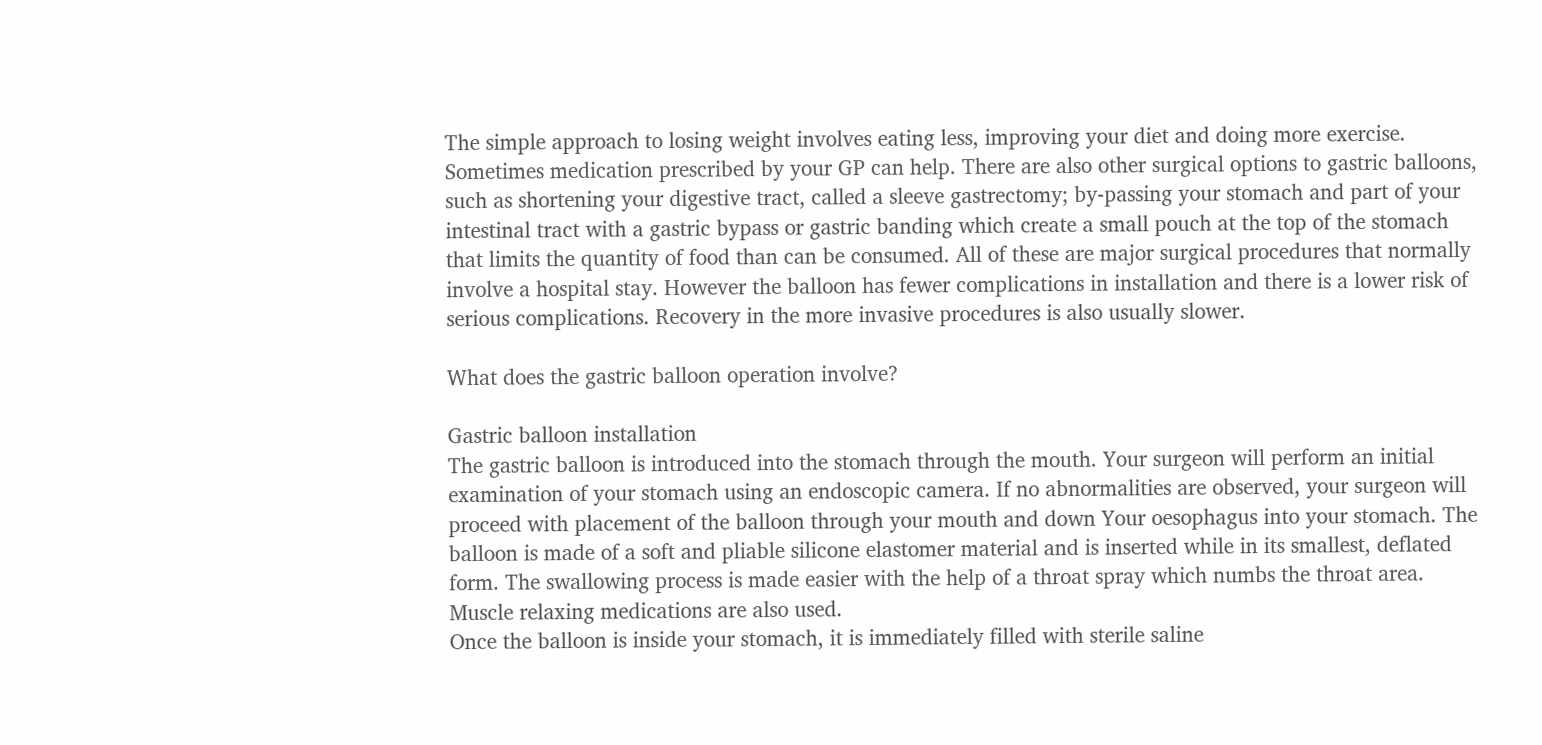The simple approach to losing weight involves eating less, improving your diet and doing more exercise. Sometimes medication prescribed by your GP can help. There are also other surgical options to gastric balloons, such as shortening your digestive tract, called a sleeve gastrectomy; by-passing your stomach and part of your intestinal tract with a gastric bypass or gastric banding which create a small pouch at the top of the stomach that limits the quantity of food than can be consumed. All of these are major surgical procedures that normally involve a hospital stay. However the balloon has fewer complications in installation and there is a lower risk of serious complications. Recovery in the more invasive procedures is also usually slower.

What does the gastric balloon operation involve?

Gastric balloon installation
The gastric balloon is introduced into the stomach through the mouth. Your surgeon will perform an initial examination of your stomach using an endoscopic camera. If no abnormalities are observed, your surgeon will proceed with placement of the balloon through your mouth and down Your oesophagus into your stomach. The balloon is made of a soft and pliable silicone elastomer material and is inserted while in its smallest, deflated form. The swallowing process is made easier with the help of a throat spray which numbs the throat area. Muscle relaxing medications are also used.
Once the balloon is inside your stomach, it is immediately filled with sterile saline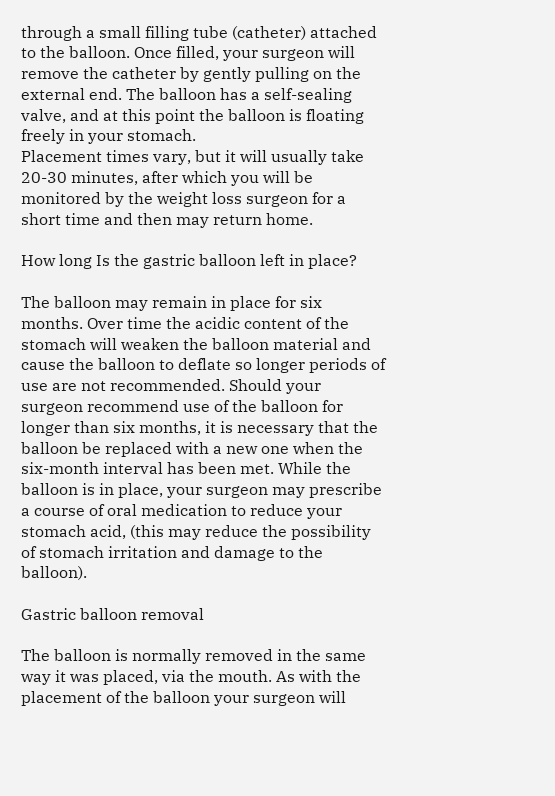through a small filling tube (catheter) attached to the balloon. Once filled, your surgeon will remove the catheter by gently pulling on the external end. The balloon has a self-sealing valve, and at this point the balloon is floating freely in your stomach.
Placement times vary, but it will usually take 20-30 minutes, after which you will be monitored by the weight loss surgeon for a short time and then may return home.

How long Is the gastric balloon left in place?

The balloon may remain in place for six months. Over time the acidic content of the stomach will weaken the balloon material and cause the balloon to deflate so longer periods of use are not recommended. Should your surgeon recommend use of the balloon for longer than six months, it is necessary that the balloon be replaced with a new one when the six-month interval has been met. While the balloon is in place, your surgeon may prescribe a course of oral medication to reduce your stomach acid, (this may reduce the possibility of stomach irritation and damage to the balloon).

Gastric balloon removal

The balloon is normally removed in the same way it was placed, via the mouth. As with the placement of the balloon your surgeon will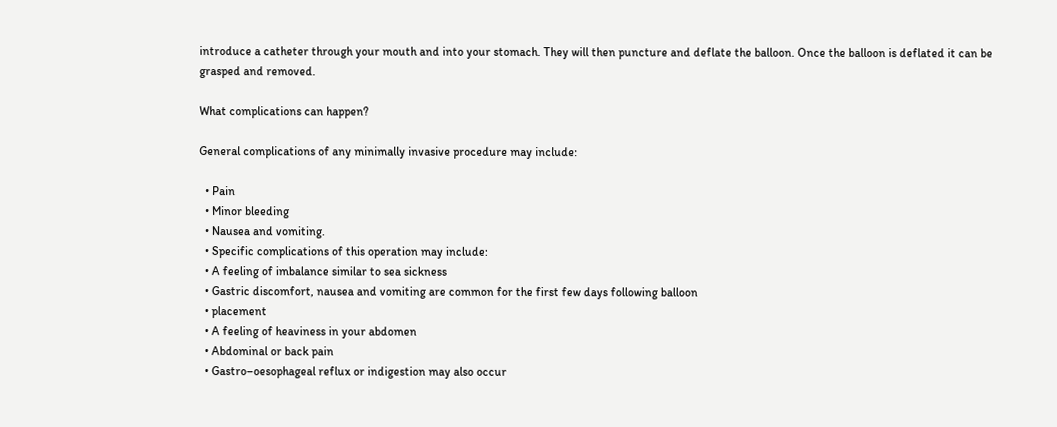introduce a catheter through your mouth and into your stomach. They will then puncture and deflate the balloon. Once the balloon is deflated it can be grasped and removed.

What complications can happen?

General complications of any minimally invasive procedure may include:

  • Pain
  • Minor bleeding
  • Nausea and vomiting.
  • Specific complications of this operation may include:
  • A feeling of imbalance similar to sea sickness
  • Gastric discomfort, nausea and vomiting are common for the first few days following balloon
  • placement
  • A feeling of heaviness in your abdomen
  • Abdominal or back pain
  • Gastro–oesophageal reflux or indigestion may also occur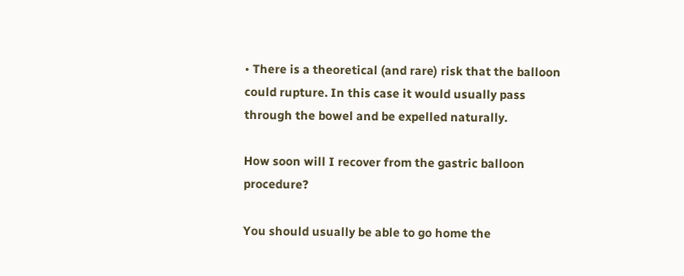• There is a theoretical (and rare) risk that the balloon could rupture. In this case it would usually pass through the bowel and be expelled naturally.

How soon will I recover from the gastric balloon procedure?

You should usually be able to go home the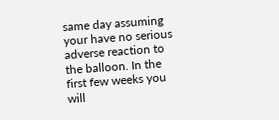same day assuming your have no serious adverse reaction to the balloon. In the first few weeks you will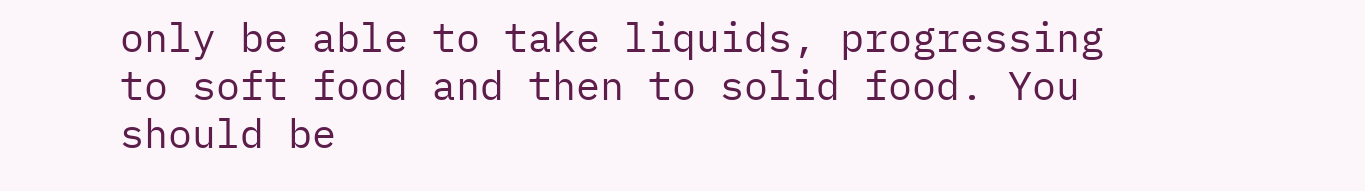only be able to take liquids, progressing to soft food and then to solid food. You should be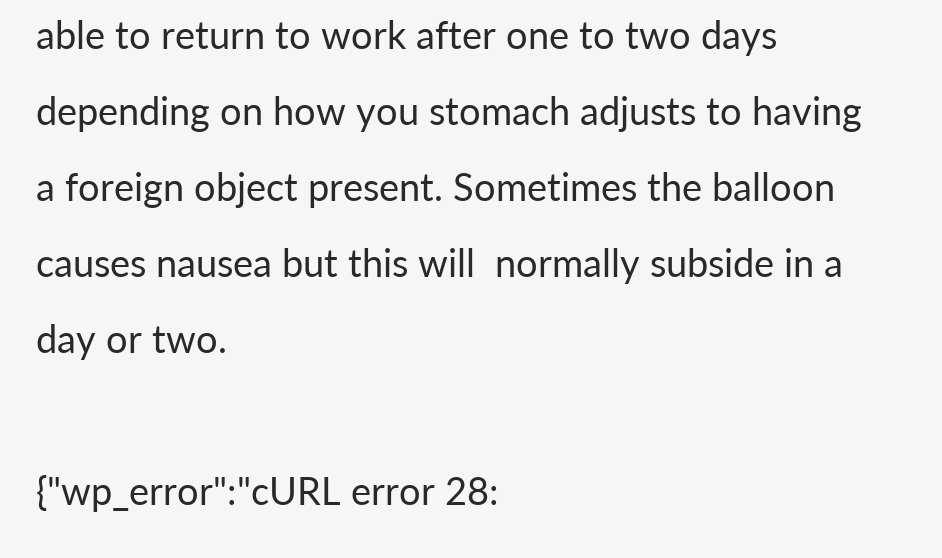able to return to work after one to two days depending on how you stomach adjusts to having a foreign object present. Sometimes the balloon causes nausea but this will  normally subside in a day or two.

{"wp_error":"cURL error 28: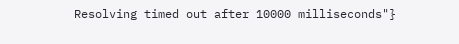Resolving timed out after 10000 milliseconds"}